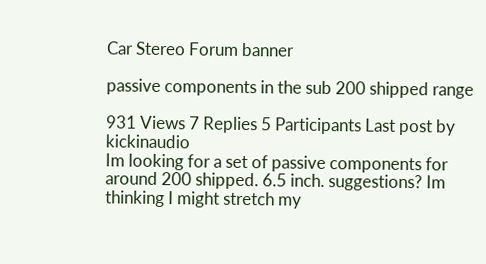Car Stereo Forum banner

passive components in the sub 200 shipped range

931 Views 7 Replies 5 Participants Last post by  kickinaudio
Im looking for a set of passive components for around 200 shipped. 6.5 inch. suggestions? Im thinking I might stretch my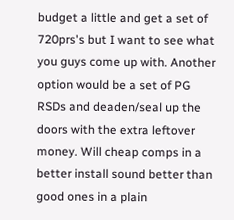budget a little and get a set of 720prs's but I want to see what you guys come up with. Another option would be a set of PG RSDs and deaden/seal up the doors with the extra leftover money. Will cheap comps in a better install sound better than good ones in a plain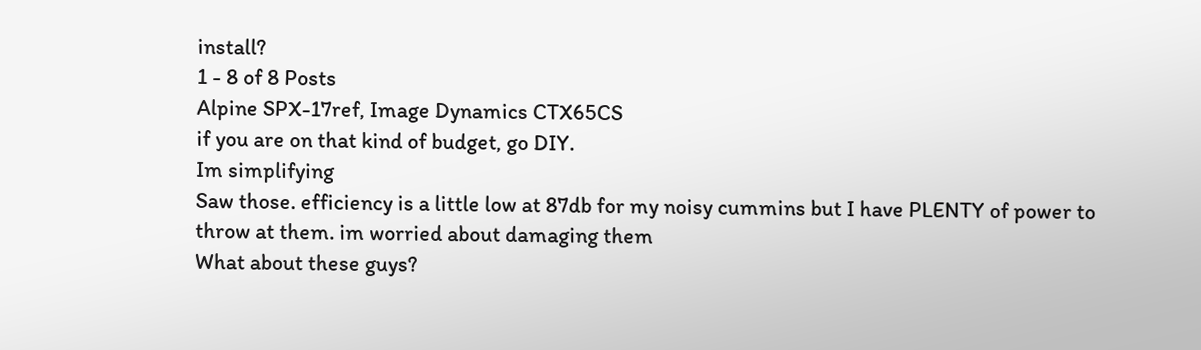install?
1 - 8 of 8 Posts
Alpine SPX-17ref, Image Dynamics CTX65CS
if you are on that kind of budget, go DIY.
Im simplifying
Saw those. efficiency is a little low at 87db for my noisy cummins but I have PLENTY of power to throw at them. im worried about damaging them
What about these guys?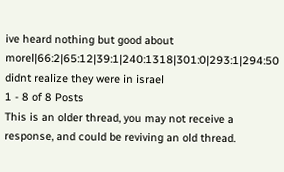ive heard nothing but good about morel|66:2|65:12|39:1|240:1318|301:0|293:1|294:50
didnt realize they were in israel
1 - 8 of 8 Posts
This is an older thread, you may not receive a response, and could be reviving an old thread.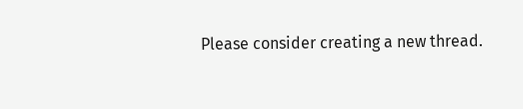Please consider creating a new thread.